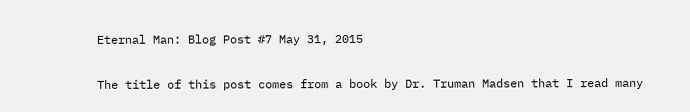Eternal Man: Blog Post #7 May 31, 2015

The title of this post comes from a book by Dr. Truman Madsen that I read many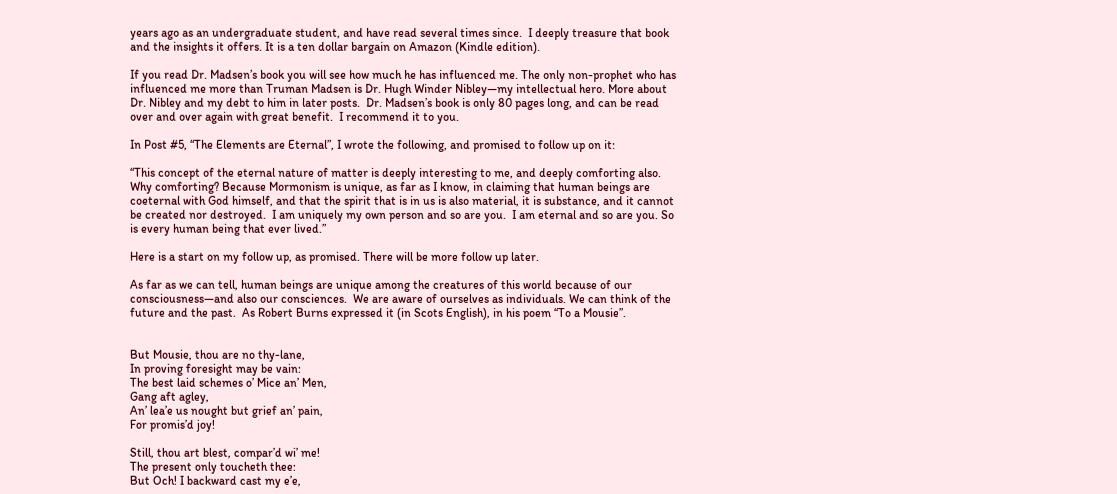years ago as an undergraduate student, and have read several times since.  I deeply treasure that book and the insights it offers. It is a ten dollar bargain on Amazon (Kindle edition).

If you read Dr. Madsen’s book you will see how much he has influenced me. The only non-prophet who has influenced me more than Truman Madsen is Dr. Hugh Winder Nibley—my intellectual hero. More about Dr. Nibley and my debt to him in later posts.  Dr. Madsen’s book is only 80 pages long, and can be read over and over again with great benefit.  I recommend it to you.

In Post #5, “The Elements are Eternal”, I wrote the following, and promised to follow up on it:

“This concept of the eternal nature of matter is deeply interesting to me, and deeply comforting also. Why comforting? Because Mormonism is unique, as far as I know, in claiming that human beings are coeternal with God himself, and that the spirit that is in us is also material, it is substance, and it cannot be created nor destroyed.  I am uniquely my own person and so are you.  I am eternal and so are you. So is every human being that ever lived.”

Here is a start on my follow up, as promised. There will be more follow up later.

As far as we can tell, human beings are unique among the creatures of this world because of our consciousness—and also our consciences.  We are aware of ourselves as individuals. We can think of the future and the past.  As Robert Burns expressed it (in Scots English), in his poem “To a Mousie”.


But Mousie, thou are no thy-lane,
In proving foresight may be vain:
The best laid schemes o’ Mice an’ Men,
Gang aft agley,
An’ lea’e us nought but grief an’ pain,
For promis’d joy!

Still, thou art blest, compar’d wi’ me!
The present only toucheth thee:
But Och! I backward cast my e’e,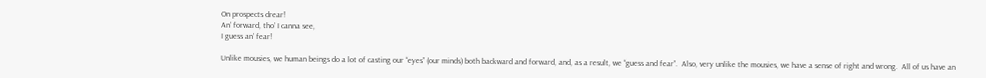On prospects drear!
An’ forward, tho’ I canna see,
I guess an’ fear!

Unlike mousies, we human beings do a lot of casting our “eyes” (our minds) both backward and forward, and, as a result, we “guess and fear”.  Also, very unlike the mousies, we have a sense of right and wrong.  All of us have an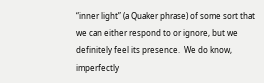“inner light” (a Quaker phrase) of some sort that we can either respond to or ignore, but we definitely feel its presence.  We do know, imperfectly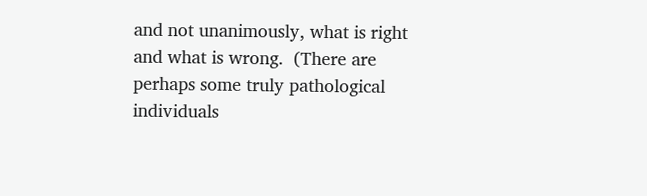and not unanimously, what is right and what is wrong.  (There are perhaps some truly pathological individuals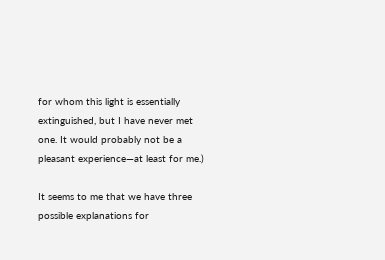for whom this light is essentially extinguished, but I have never met one. It would probably not be a pleasant experience—at least for me.)

It seems to me that we have three possible explanations for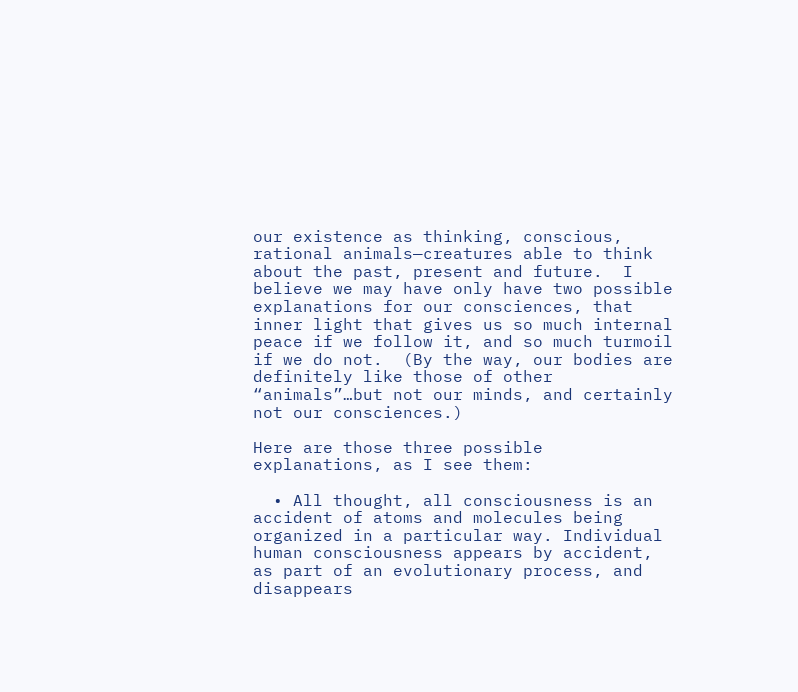our existence as thinking, conscious, rational animals—creatures able to think about the past, present and future.  I believe we may have only have two possible explanations for our consciences, that inner light that gives us so much internal peace if we follow it, and so much turmoil if we do not.  (By the way, our bodies are definitely like those of other “animals”…but not our minds, and certainly not our consciences.)

Here are those three possible explanations, as I see them:

  • All thought, all consciousness is an accident of atoms and molecules being organized in a particular way. Individual human consciousness appears by accident, as part of an evolutionary process, and disappears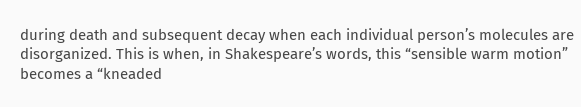during death and subsequent decay when each individual person’s molecules are disorganized. This is when, in Shakespeare’s words, this “sensible warm motion” becomes a “kneaded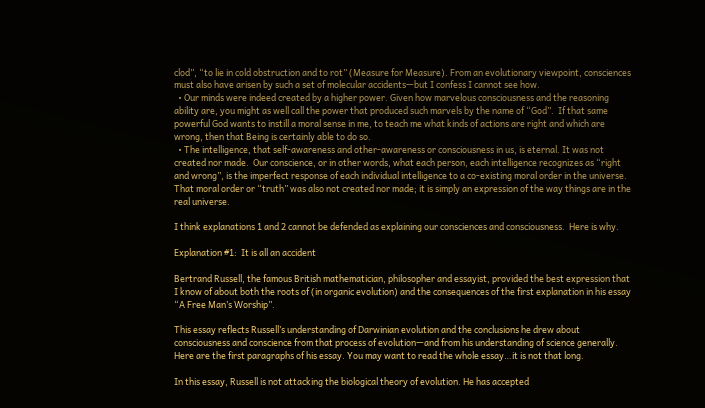clod”, “to lie in cold obstruction and to rot” (Measure for Measure). From an evolutionary viewpoint, consciences must also have arisen by such a set of molecular accidents—but I confess I cannot see how.
  • Our minds were indeed created by a higher power. Given how marvelous consciousness and the reasoning ability are, you might as well call the power that produced such marvels by the name of “God”.  If that same powerful God wants to instill a moral sense in me, to teach me what kinds of actions are right and which are wrong, then that Being is certainly able to do so.
  • The intelligence, that self-awareness and other-awareness or consciousness in us, is eternal. It was not created nor made.  Our conscience, or in other words, what each person, each intelligence recognizes as “right and wrong”, is the imperfect response of each individual intelligence to a co-existing moral order in the universe. That moral order or “truth” was also not created nor made; it is simply an expression of the way things are in the real universe.

I think explanations 1 and 2 cannot be defended as explaining our consciences and consciousness.  Here is why.

Explanation #1:  It is all an accident

Bertrand Russell, the famous British mathematician, philosopher and essayist, provided the best expression that I know of about both the roots of (in organic evolution) and the consequences of the first explanation in his essay “A Free Man’s Worship”.

This essay reflects Russell’s understanding of Darwinian evolution and the conclusions he drew about consciousness and conscience from that process of evolution—and from his understanding of science generally.  Here are the first paragraphs of his essay. You may want to read the whole essay…it is not that long.

In this essay, Russell is not attacking the biological theory of evolution. He has accepted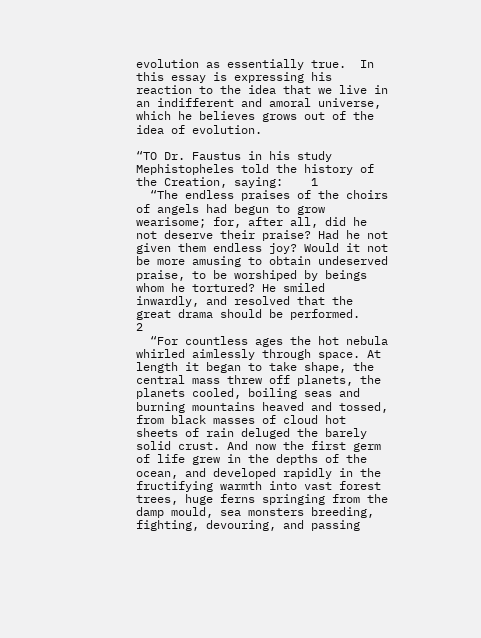evolution as essentially true.  In this essay is expressing his reaction to the idea that we live in an indifferent and amoral universe, which he believes grows out of the idea of evolution.

“TO Dr. Faustus in his study Mephistopheles told the history of the Creation, saying:    1
  “The endless praises of the choirs of angels had begun to grow wearisome; for, after all, did he not deserve their praise? Had he not given them endless joy? Would it not be more amusing to obtain undeserved praise, to be worshiped by beings whom he tortured? He smiled inwardly, and resolved that the great drama should be performed.    2
  “For countless ages the hot nebula whirled aimlessly through space. At length it began to take shape, the central mass threw off planets, the planets cooled, boiling seas and burning mountains heaved and tossed, from black masses of cloud hot sheets of rain deluged the barely solid crust. And now the first germ of life grew in the depths of the ocean, and developed rapidly in the fructifying warmth into vast forest trees, huge ferns springing from the damp mould, sea monsters breeding, fighting, devouring, and passing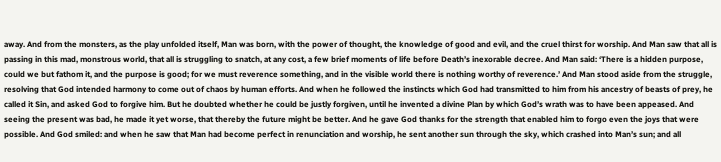away. And from the monsters, as the play unfolded itself, Man was born, with the power of thought, the knowledge of good and evil, and the cruel thirst for worship. And Man saw that all is passing in this mad, monstrous world, that all is struggling to snatch, at any cost, a few brief moments of life before Death’s inexorable decree. And Man said: ‘There is a hidden purpose, could we but fathom it, and the purpose is good; for we must reverence something, and in the visible world there is nothing worthy of reverence.’ And Man stood aside from the struggle, resolving that God intended harmony to come out of chaos by human efforts. And when he followed the instincts which God had transmitted to him from his ancestry of beasts of prey, he called it Sin, and asked God to forgive him. But he doubted whether he could be justly forgiven, until he invented a divine Plan by which God’s wrath was to have been appeased. And seeing the present was bad, he made it yet worse, that thereby the future might be better. And he gave God thanks for the strength that enabled him to forgo even the joys that were possible. And God smiled: and when he saw that Man had become perfect in renunciation and worship, he sent another sun through the sky, which crashed into Man’s sun; and all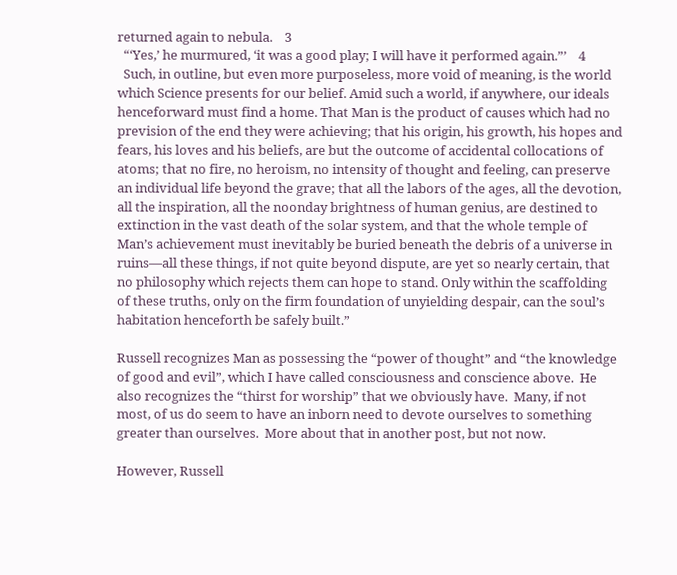returned again to nebula.    3
  “‘Yes,’ he murmured, ‘it was a good play; I will have it performed again.”’    4
  Such, in outline, but even more purposeless, more void of meaning, is the world which Science presents for our belief. Amid such a world, if anywhere, our ideals henceforward must find a home. That Man is the product of causes which had no prevision of the end they were achieving; that his origin, his growth, his hopes and fears, his loves and his beliefs, are but the outcome of accidental collocations of atoms; that no fire, no heroism, no intensity of thought and feeling, can preserve an individual life beyond the grave; that all the labors of the ages, all the devotion, all the inspiration, all the noonday brightness of human genius, are destined to extinction in the vast death of the solar system, and that the whole temple of Man’s achievement must inevitably be buried beneath the debris of a universe in ruins—all these things, if not quite beyond dispute, are yet so nearly certain, that no philosophy which rejects them can hope to stand. Only within the scaffolding of these truths, only on the firm foundation of unyielding despair, can the soul’s habitation henceforth be safely built.”

Russell recognizes Man as possessing the “power of thought” and “the knowledge of good and evil”, which I have called consciousness and conscience above.  He also recognizes the “thirst for worship” that we obviously have.  Many, if not most, of us do seem to have an inborn need to devote ourselves to something greater than ourselves.  More about that in another post, but not now.

However, Russell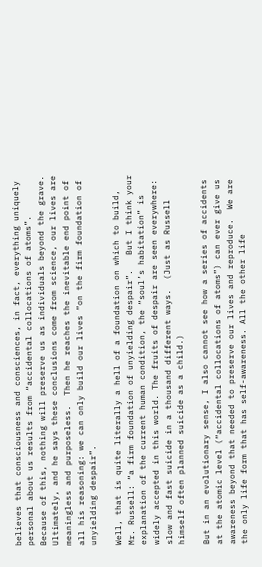believes that consciousness and consciences, in fact, everything uniquely personal about us results from “accidental collocations of atoms”.  Because of this, nothing will preserve us as individuals beyond the grave.  Ultimately, and he says these conclusions come from science, our lives are meaningless and purposeless.  Then he reaches the inevitable end point of all his reasoning: we can only build our lives “on the firm foundation of unyielding despair”.

Well, that is quite literally a hell of a foundation on which to build, Mr. Russell: “a firm foundation of unyielding despair”.   But I think your explanation of the current human condition, the “soul’s habitation” is widely accepted in this world. The fruits of despair are seen everywhere: slow and fast suicide in a thousand different ways.  (Just as Russell himself often planned suicide as a child.)

But in an evolutionary sense, I also cannot see how a series of accidents at the atomic level (“accidental collocations of atoms”) can ever give us awareness beyond that needed to preserve our lives and reproduce.  We are the only life form that has self-awareness. All the other life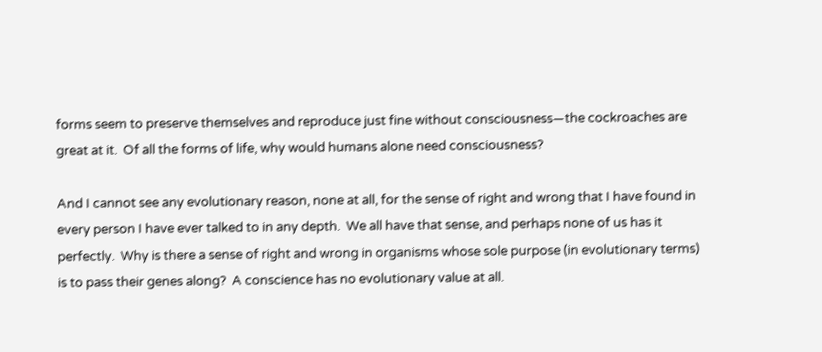forms seem to preserve themselves and reproduce just fine without consciousness—the cockroaches are great at it.  Of all the forms of life, why would humans alone need consciousness?

And I cannot see any evolutionary reason, none at all, for the sense of right and wrong that I have found in every person I have ever talked to in any depth.  We all have that sense, and perhaps none of us has it perfectly.  Why is there a sense of right and wrong in organisms whose sole purpose (in evolutionary terms) is to pass their genes along?  A conscience has no evolutionary value at all.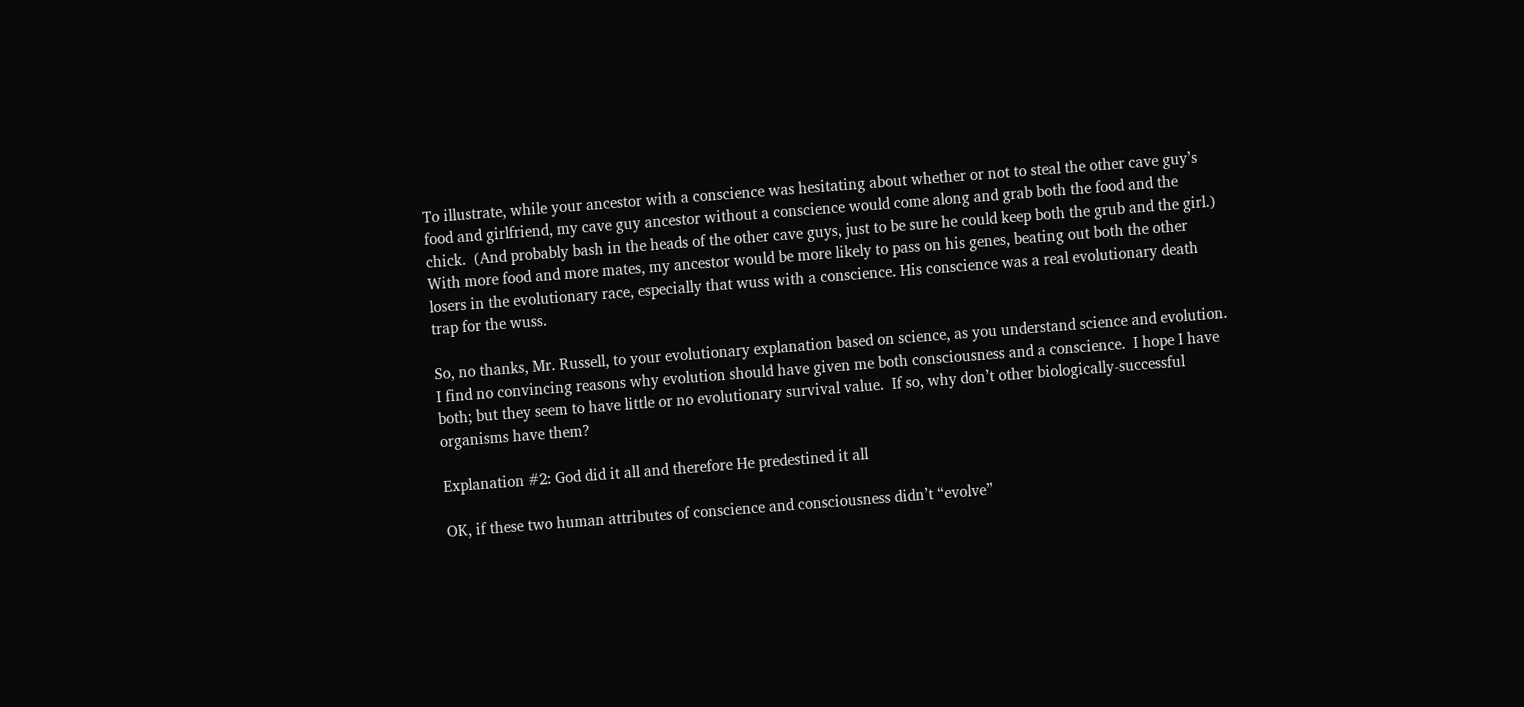To illustrate, while your ancestor with a conscience was hesitating about whether or not to steal the other cave guy’s food and girlfriend, my cave guy ancestor without a conscience would come along and grab both the food and the chick.  (And probably bash in the heads of the other cave guys, just to be sure he could keep both the grub and the girl.)  With more food and more mates, my ancestor would be more likely to pass on his genes, beating out both the other losers in the evolutionary race, especially that wuss with a conscience. His conscience was a real evolutionary death trap for the wuss.

So, no thanks, Mr. Russell, to your evolutionary explanation based on science, as you understand science and evolution. I find no convincing reasons why evolution should have given me both consciousness and a conscience.  I hope I have both; but they seem to have little or no evolutionary survival value.  If so, why don’t other biologically-successful organisms have them?

Explanation #2: God did it all and therefore He predestined it all

OK, if these two human attributes of conscience and consciousness didn’t “evolve”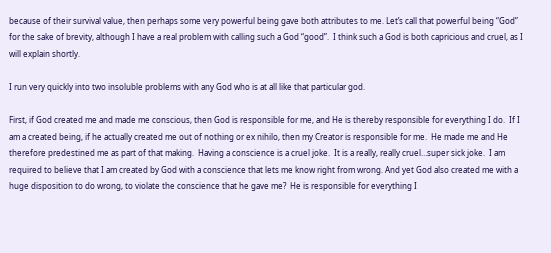because of their survival value, then perhaps some very powerful being gave both attributes to me. Let’s call that powerful being “God” for the sake of brevity, although I have a real problem with calling such a God “good”.  I think such a God is both capricious and cruel, as I will explain shortly.

I run very quickly into two insoluble problems with any God who is at all like that particular god.

First, if God created me and made me conscious, then God is responsible for me, and He is thereby responsible for everything I do.  If I am a created being, if he actually created me out of nothing or ex nihilo, then my Creator is responsible for me.  He made me and He therefore predestined me as part of that making.  Having a conscience is a cruel joke.  It is a really, really cruel…super sick joke.  I am required to believe that I am created by God with a conscience that lets me know right from wrong. And yet God also created me with a huge disposition to do wrong, to violate the conscience that he gave me?  He is responsible for everything I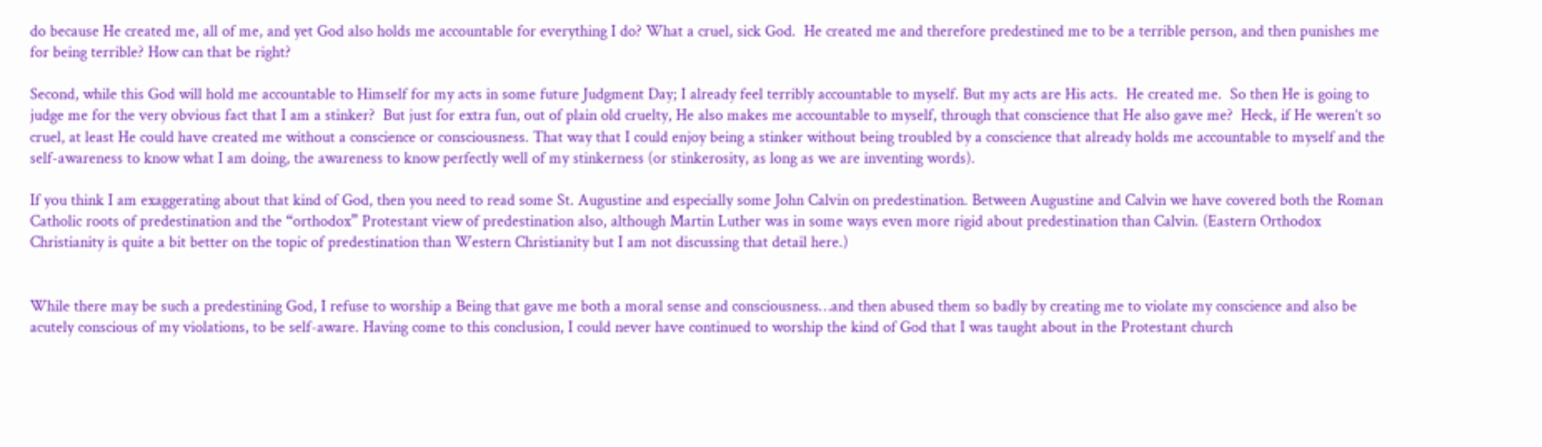do because He created me, all of me, and yet God also holds me accountable for everything I do? What a cruel, sick God.  He created me and therefore predestined me to be a terrible person, and then punishes me for being terrible? How can that be right?

Second, while this God will hold me accountable to Himself for my acts in some future Judgment Day; I already feel terribly accountable to myself. But my acts are His acts.  He created me.  So then He is going to judge me for the very obvious fact that I am a stinker?  But just for extra fun, out of plain old cruelty, He also makes me accountable to myself, through that conscience that He also gave me?  Heck, if He weren’t so cruel, at least He could have created me without a conscience or consciousness. That way that I could enjoy being a stinker without being troubled by a conscience that already holds me accountable to myself and the self-awareness to know what I am doing, the awareness to know perfectly well of my stinkerness (or stinkerosity, as long as we are inventing words).

If you think I am exaggerating about that kind of God, then you need to read some St. Augustine and especially some John Calvin on predestination. Between Augustine and Calvin we have covered both the Roman Catholic roots of predestination and the “orthodox” Protestant view of predestination also, although Martin Luther was in some ways even more rigid about predestination than Calvin. (Eastern Orthodox Christianity is quite a bit better on the topic of predestination than Western Christianity but I am not discussing that detail here.)


While there may be such a predestining God, I refuse to worship a Being that gave me both a moral sense and consciousness…and then abused them so badly by creating me to violate my conscience and also be acutely conscious of my violations, to be self-aware. Having come to this conclusion, I could never have continued to worship the kind of God that I was taught about in the Protestant church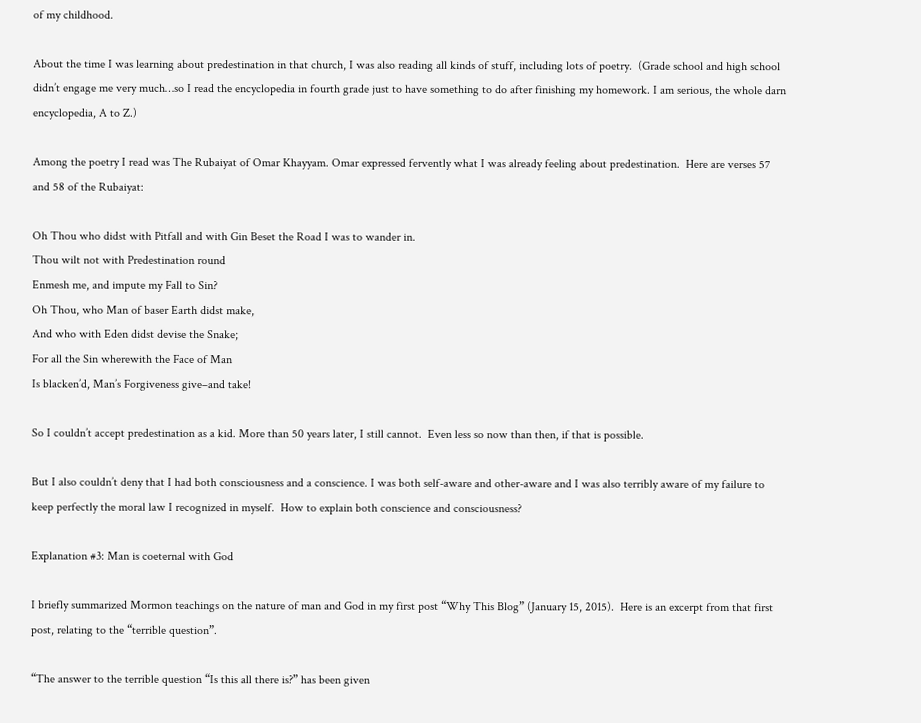of my childhood.

About the time I was learning about predestination in that church, I was also reading all kinds of stuff, including lots of poetry.  (Grade school and high school didn’t engage me very much…so I read the encyclopedia in fourth grade just to have something to do after finishing my homework. I am serious, the whole darn encyclopedia, A to Z.)

Among the poetry I read was The Rubaiyat of Omar Khayyam. Omar expressed fervently what I was already feeling about predestination.  Here are verses 57 and 58 of the Rubaiyat:

Oh Thou who didst with Pitfall and with Gin Beset the Road I was to wander in.
Thou wilt not with Predestination round
Enmesh me, and impute my Fall to Sin?
Oh Thou, who Man of baser Earth didst make,
And who with Eden didst devise the Snake;
For all the Sin wherewith the Face of Man
Is blacken’d, Man’s Forgiveness give–and take!

So I couldn’t accept predestination as a kid. More than 50 years later, I still cannot.  Even less so now than then, if that is possible.

But I also couldn’t deny that I had both consciousness and a conscience. I was both self-aware and other-aware and I was also terribly aware of my failure to keep perfectly the moral law I recognized in myself.  How to explain both conscience and consciousness?

Explanation #3: Man is coeternal with God

I briefly summarized Mormon teachings on the nature of man and God in my first post “Why This Blog” (January 15, 2015).  Here is an excerpt from that first post, relating to the “terrible question”.

“The answer to the terrible question “Is this all there is?” has been given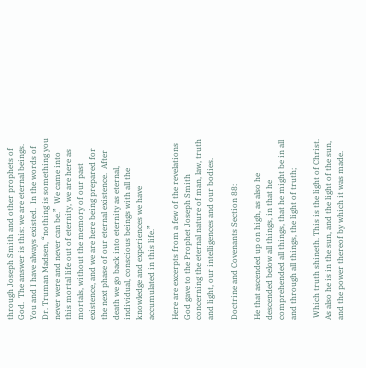through Joseph Smith and other prophets of God.  The answer is this: we are eternal beings. You and I have always existed.  In the words of Dr. Truman Madsen, “nothing is something you never were and never can be.”  We came into this mortal life out of eternity, we are here as mortals, without the memory of our past existence, and we are here being prepared for the next phase of our eternal existence.  After death we go back into eternity as eternal, individual, conscious beings with all the knowledge and experiences we have accumulated in this life.”

Here are excerpts from a few of the revelations God gave to the Prophet Joseph Smith concerning the eternal nature of man, law, truth and light, our intelligences and our bodies.

Doctrine and Covenants Section 88:

He that ascended up on high, as also he descended below all things, in that he comprehended all things, that he might be in all and through all things, the light of truth;

 Which truth shineth. This is the light of Christ. As also he is in the sun, and the light of the sun, and the power thereof by which it was made.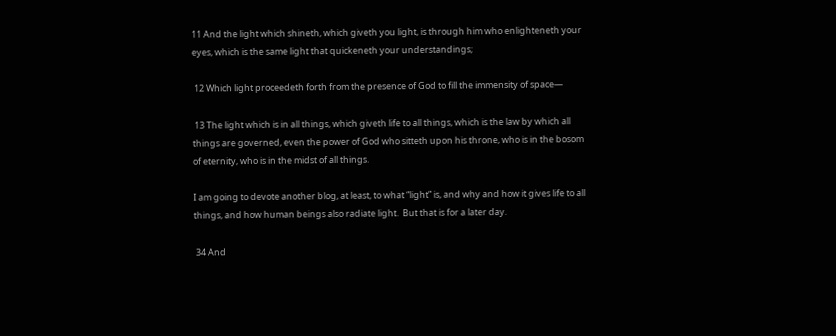11 And the light which shineth, which giveth you light, is through him who enlighteneth your eyes, which is the same light that quickeneth your understandings;

 12 Which light proceedeth forth from the presence of God to fill the immensity of space—

 13 The light which is in all things, which giveth life to all things, which is the law by which all things are governed, even the power of God who sitteth upon his throne, who is in the bosom of eternity, who is in the midst of all things.

I am going to devote another blog, at least, to what “light” is, and why and how it gives life to all things, and how human beings also radiate light.  But that is for a later day.

 34 And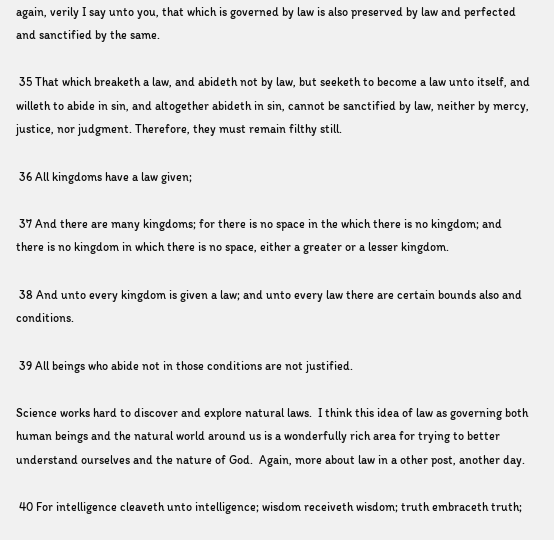again, verily I say unto you, that which is governed by law is also preserved by law and perfected and sanctified by the same.

 35 That which breaketh a law, and abideth not by law, but seeketh to become a law unto itself, and willeth to abide in sin, and altogether abideth in sin, cannot be sanctified by law, neither by mercy, justice, nor judgment. Therefore, they must remain filthy still.

 36 All kingdoms have a law given;

 37 And there are many kingdoms; for there is no space in the which there is no kingdom; and there is no kingdom in which there is no space, either a greater or a lesser kingdom.

 38 And unto every kingdom is given a law; and unto every law there are certain bounds also and conditions.

 39 All beings who abide not in those conditions are not justified.

Science works hard to discover and explore natural laws.  I think this idea of law as governing both human beings and the natural world around us is a wonderfully rich area for trying to better understand ourselves and the nature of God.  Again, more about law in a other post, another day.

 40 For intelligence cleaveth unto intelligence; wisdom receiveth wisdom; truth embraceth truth;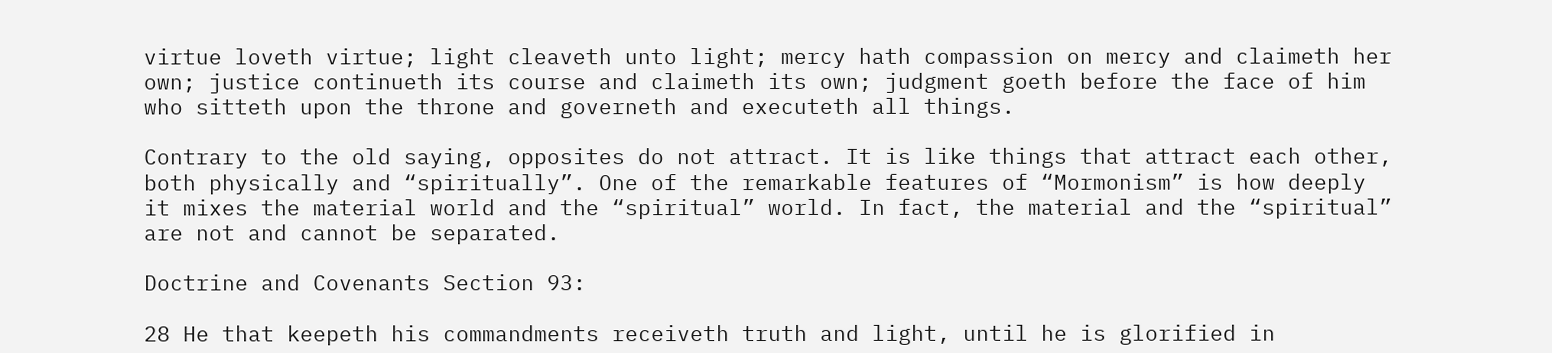virtue loveth virtue; light cleaveth unto light; mercy hath compassion on mercy and claimeth her own; justice continueth its course and claimeth its own; judgment goeth before the face of him who sitteth upon the throne and governeth and executeth all things.

Contrary to the old saying, opposites do not attract. It is like things that attract each other, both physically and “spiritually”. One of the remarkable features of “Mormonism” is how deeply it mixes the material world and the “spiritual” world. In fact, the material and the “spiritual” are not and cannot be separated.

Doctrine and Covenants Section 93:

28 He that keepeth his commandments receiveth truth and light, until he is glorified in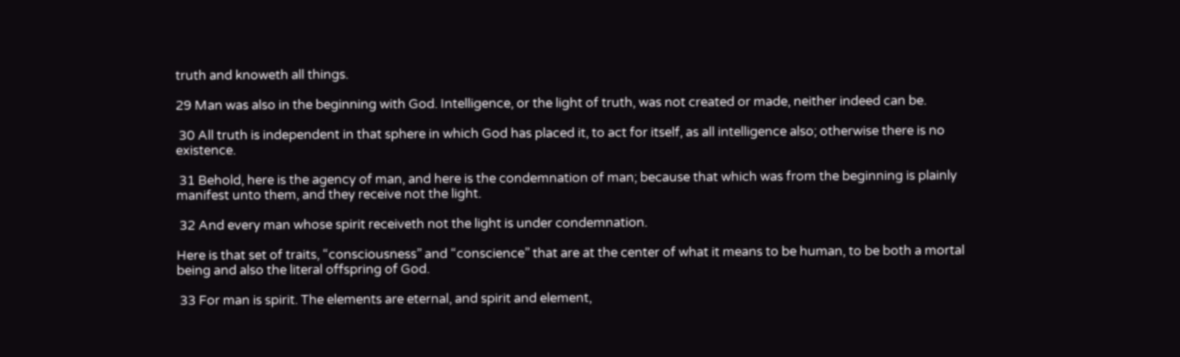truth and knoweth all things.

29 Man was also in the beginning with God. Intelligence, or the light of truth, was not created or made, neither indeed can be.

 30 All truth is independent in that sphere in which God has placed it, to act for itself, as all intelligence also; otherwise there is no existence.

 31 Behold, here is the agency of man, and here is the condemnation of man; because that which was from the beginning is plainly manifest unto them, and they receive not the light.

 32 And every man whose spirit receiveth not the light is under condemnation.

Here is that set of traits, “consciousness” and “conscience” that are at the center of what it means to be human, to be both a mortal being and also the literal offspring of God.

 33 For man is spirit. The elements are eternal, and spirit and element,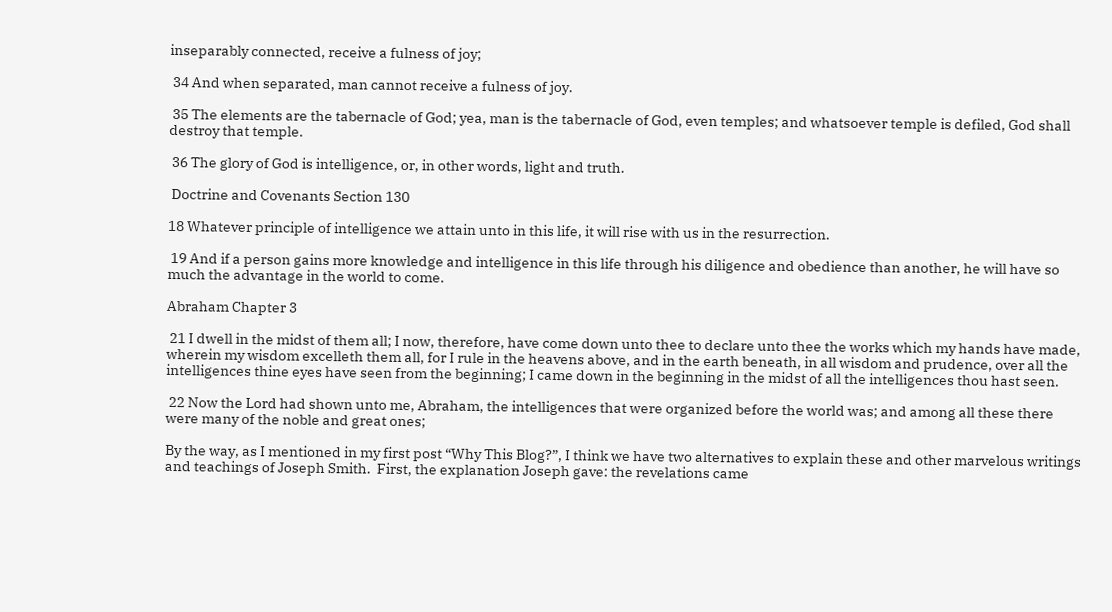inseparably connected, receive a fulness of joy;

 34 And when separated, man cannot receive a fulness of joy.

 35 The elements are the tabernacle of God; yea, man is the tabernacle of God, even temples; and whatsoever temple is defiled, God shall destroy that temple.

 36 The glory of God is intelligence, or, in other words, light and truth.

 Doctrine and Covenants Section 130

18 Whatever principle of intelligence we attain unto in this life, it will rise with us in the resurrection.

 19 And if a person gains more knowledge and intelligence in this life through his diligence and obedience than another, he will have so much the advantage in the world to come.

Abraham Chapter 3

 21 I dwell in the midst of them all; I now, therefore, have come down unto thee to declare unto thee the works which my hands have made, wherein my wisdom excelleth them all, for I rule in the heavens above, and in the earth beneath, in all wisdom and prudence, over all the intelligences thine eyes have seen from the beginning; I came down in the beginning in the midst of all the intelligences thou hast seen.

 22 Now the Lord had shown unto me, Abraham, the intelligences that were organized before the world was; and among all these there were many of the noble and great ones;

By the way, as I mentioned in my first post “Why This Blog?”, I think we have two alternatives to explain these and other marvelous writings and teachings of Joseph Smith.  First, the explanation Joseph gave: the revelations came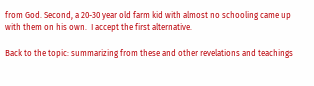from God. Second, a 20-30 year old farm kid with almost no schooling came up with them on his own.  I accept the first alternative.

Back to the topic: summarizing from these and other revelations and teachings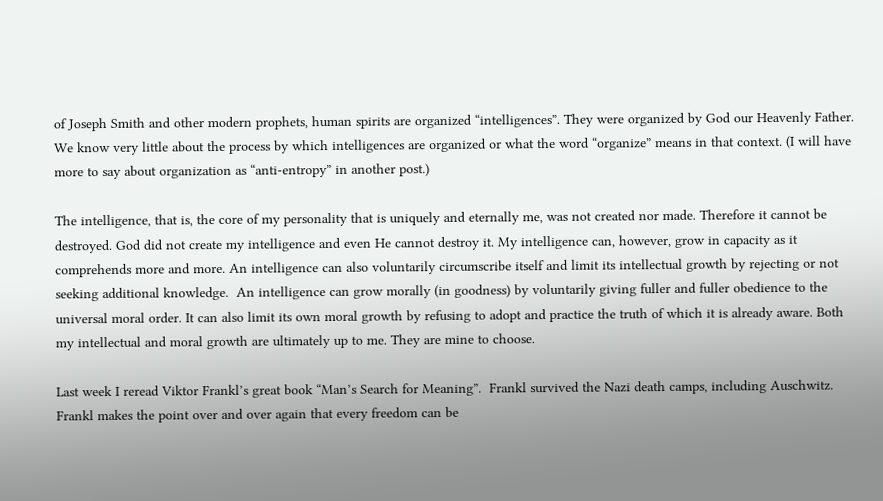of Joseph Smith and other modern prophets, human spirits are organized “intelligences”. They were organized by God our Heavenly Father.  We know very little about the process by which intelligences are organized or what the word “organize” means in that context. (I will have more to say about organization as “anti-entropy” in another post.)

The intelligence, that is, the core of my personality that is uniquely and eternally me, was not created nor made. Therefore it cannot be destroyed. God did not create my intelligence and even He cannot destroy it. My intelligence can, however, grow in capacity as it comprehends more and more. An intelligence can also voluntarily circumscribe itself and limit its intellectual growth by rejecting or not seeking additional knowledge.  An intelligence can grow morally (in goodness) by voluntarily giving fuller and fuller obedience to the universal moral order. It can also limit its own moral growth by refusing to adopt and practice the truth of which it is already aware. Both my intellectual and moral growth are ultimately up to me. They are mine to choose.

Last week I reread Viktor Frankl’s great book “Man’s Search for Meaning”.  Frankl survived the Nazi death camps, including Auschwitz.  Frankl makes the point over and over again that every freedom can be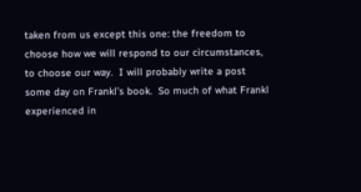taken from us except this one: the freedom to choose how we will respond to our circumstances, to choose our way.  I will probably write a post some day on Frankl’s book.  So much of what Frankl experienced in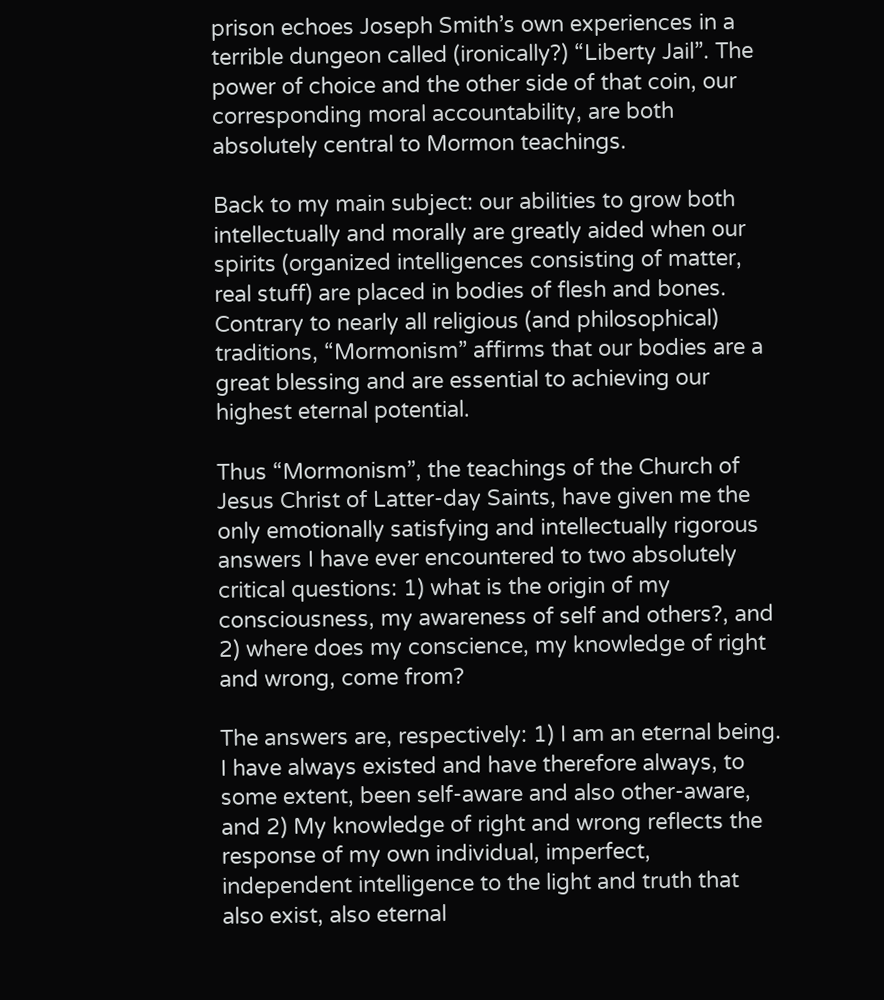prison echoes Joseph Smith’s own experiences in a terrible dungeon called (ironically?) “Liberty Jail”. The power of choice and the other side of that coin, our corresponding moral accountability, are both absolutely central to Mormon teachings.

Back to my main subject: our abilities to grow both intellectually and morally are greatly aided when our spirits (organized intelligences consisting of matter, real stuff) are placed in bodies of flesh and bones. Contrary to nearly all religious (and philosophical) traditions, “Mormonism” affirms that our bodies are a great blessing and are essential to achieving our highest eternal potential.

Thus “Mormonism”, the teachings of the Church of Jesus Christ of Latter-day Saints, have given me the only emotionally satisfying and intellectually rigorous answers I have ever encountered to two absolutely critical questions: 1) what is the origin of my consciousness, my awareness of self and others?, and 2) where does my conscience, my knowledge of right and wrong, come from?

The answers are, respectively: 1) I am an eternal being.  I have always existed and have therefore always, to some extent, been self-aware and also other-aware, and 2) My knowledge of right and wrong reflects the response of my own individual, imperfect, independent intelligence to the light and truth that also exist, also eternal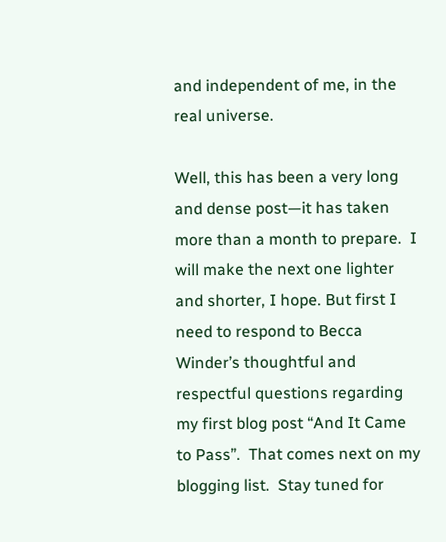and independent of me, in the real universe.

Well, this has been a very long and dense post—it has taken more than a month to prepare.  I will make the next one lighter and shorter, I hope. But first I need to respond to Becca Winder’s thoughtful and respectful questions regarding my first blog post “And It Came to Pass”.  That comes next on my blogging list.  Stay tuned for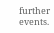further events.